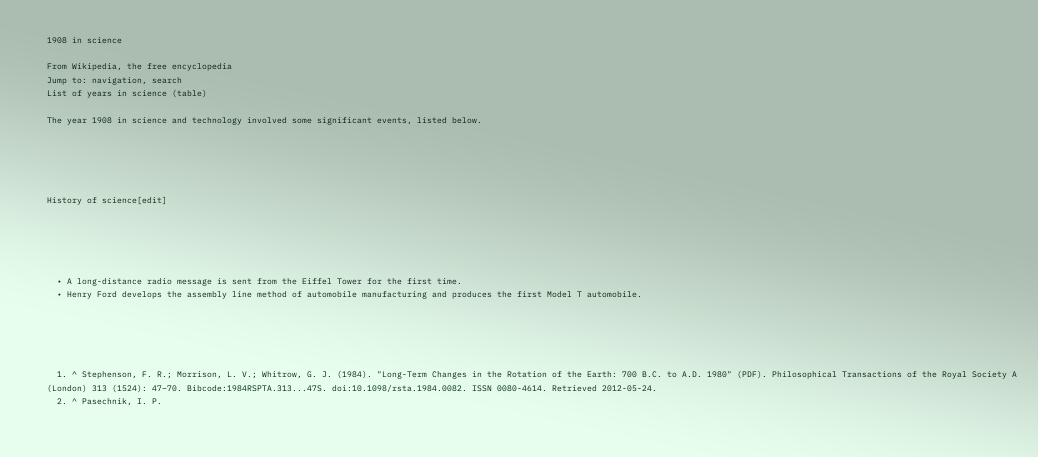1908 in science

From Wikipedia, the free encyclopedia
Jump to: navigation, search
List of years in science (table)

The year 1908 in science and technology involved some significant events, listed below.





History of science[edit]





  • A long-distance radio message is sent from the Eiffel Tower for the first time.
  • Henry Ford develops the assembly line method of automobile manufacturing and produces the first Model T automobile.





  1. ^ Stephenson, F. R.; Morrison, L. V.; Whitrow, G. J. (1984). "Long-Term Changes in the Rotation of the Earth: 700 B.C. to A.D. 1980" (PDF). Philosophical Transactions of the Royal Society A (London) 313 (1524): 47–70. Bibcode:1984RSPTA.313...47S. doi:10.1098/rsta.1984.0082. ISSN 0080-4614. Retrieved 2012-05-24.
  2. ^ Pasechnik, I. P.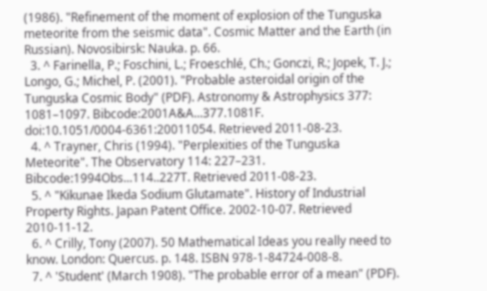(1986). "Refinement of the moment of explosion of the Tunguska meteorite from the seismic data". Cosmic Matter and the Earth (in Russian). Novosibirsk: Nauka. p. 66.
  3. ^ Farinella, P.; Foschini, L.; Froeschlé, Ch.; Gonczi, R.; Jopek, T. J.; Longo, G.; Michel, P. (2001). "Probable asteroidal origin of the Tunguska Cosmic Body" (PDF). Astronomy & Astrophysics 377: 1081–1097. Bibcode:2001A&A...377.1081F. doi:10.1051/0004-6361:20011054. Retrieved 2011-08-23.
  4. ^ Trayner, Chris (1994). "Perplexities of the Tunguska Meteorite". The Observatory 114: 227–231. Bibcode:1994Obs...114..227T. Retrieved 2011-08-23.
  5. ^ "Kikunae Ikeda Sodium Glutamate". History of Industrial Property Rights. Japan Patent Office. 2002-10-07. Retrieved 2010-11-12.
  6. ^ Crilly, Tony (2007). 50 Mathematical Ideas you really need to know. London: Quercus. p. 148. ISBN 978-1-84724-008-8.
  7. ^ 'Student' (March 1908). "The probable error of a mean" (PDF).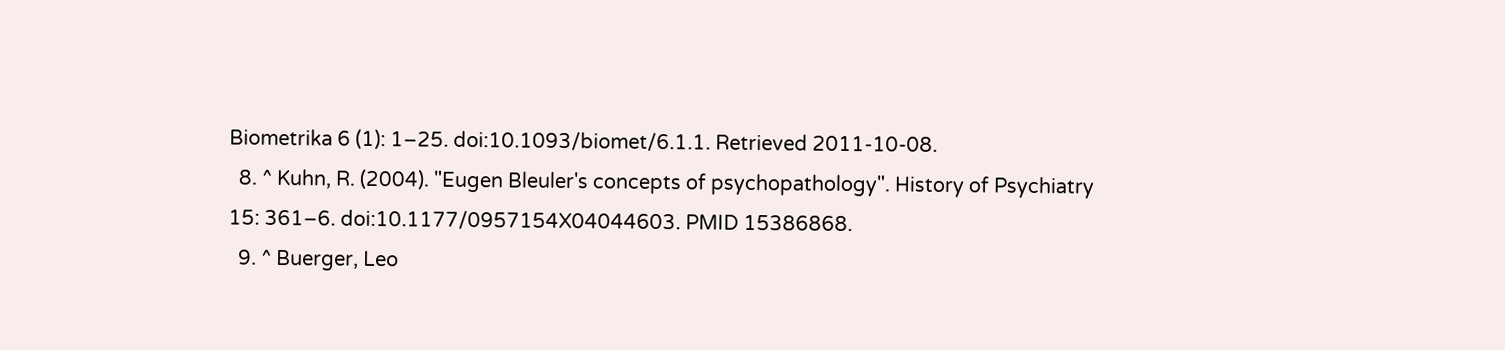Biometrika 6 (1): 1–25. doi:10.1093/biomet/6.1.1. Retrieved 2011-10-08.
  8. ^ Kuhn, R. (2004). "Eugen Bleuler's concepts of psychopathology". History of Psychiatry 15: 361–6. doi:10.1177/0957154X04044603. PMID 15386868.
  9. ^ Buerger, Leo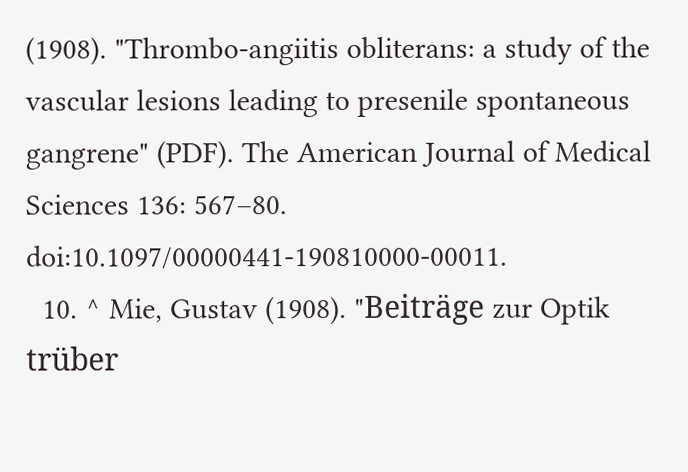(1908). "Thrombo-angiitis obliterans: a study of the vascular lesions leading to presenile spontaneous gangrene" (PDF). The American Journal of Medical Sciences 136: 567–80. doi:10.1097/00000441-190810000-00011.
  10. ^ Mie, Gustav (1908). "Beiträge zur Optik trüber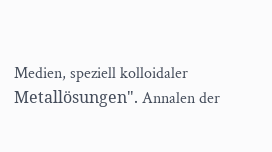Medien, speziell kolloidaler Metallösungen". Annalen der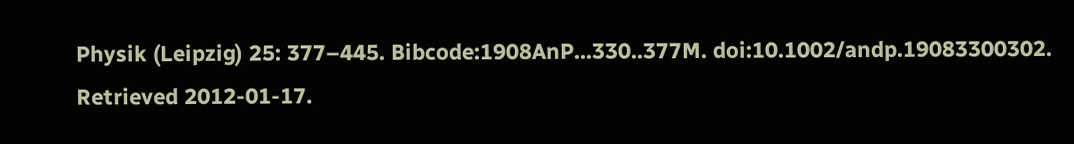Physik (Leipzig) 25: 377–445. Bibcode:1908AnP...330..377M. doi:10.1002/andp.19083300302. Retrieved 2012-01-17.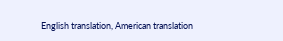English translation, American translation